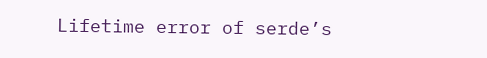Lifetime error of serde’s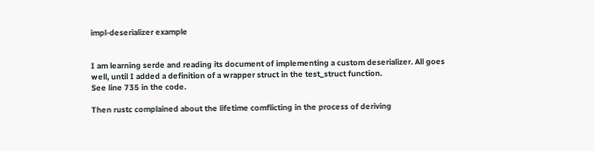impl-deserializer example


I am learning serde and reading its document of implementing a custom deserializer. All goes well, until I added a definition of a wrapper struct in the test_struct function.
See line 735 in the code.

Then rustc complained about the lifetime comflicting in the process of deriving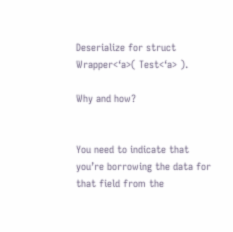Deserialize for struct Wrapper<‘a>( Test<‘a> ).

Why and how?


You need to indicate that you’re borrowing the data for that field from the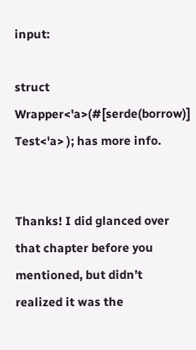input:

struct Wrapper<'a>(#[serde(borrow)] Test<'a> ); has more info.


Thanks! I did glanced over that chapter before you mentioned, but didn’t realized it was the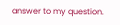answer to my question.